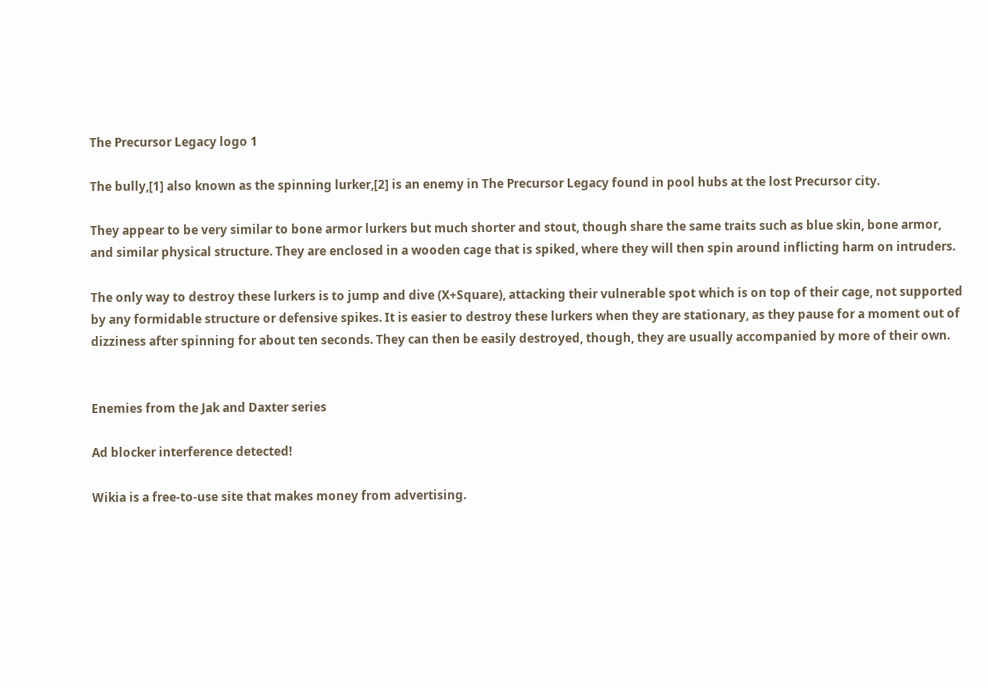The Precursor Legacy logo 1

The bully,[1] also known as the spinning lurker,[2] is an enemy in The Precursor Legacy found in pool hubs at the lost Precursor city.

They appear to be very similar to bone armor lurkers but much shorter and stout, though share the same traits such as blue skin, bone armor, and similar physical structure. They are enclosed in a wooden cage that is spiked, where they will then spin around inflicting harm on intruders.

The only way to destroy these lurkers is to jump and dive (X+Square), attacking their vulnerable spot which is on top of their cage, not supported by any formidable structure or defensive spikes. It is easier to destroy these lurkers when they are stationary, as they pause for a moment out of dizziness after spinning for about ten seconds. They can then be easily destroyed, though, they are usually accompanied by more of their own.


Enemies from the Jak and Daxter series

Ad blocker interference detected!

Wikia is a free-to-use site that makes money from advertising.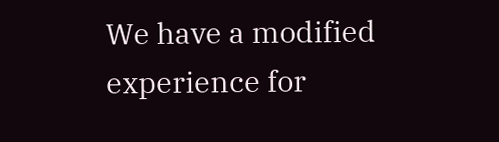We have a modified experience for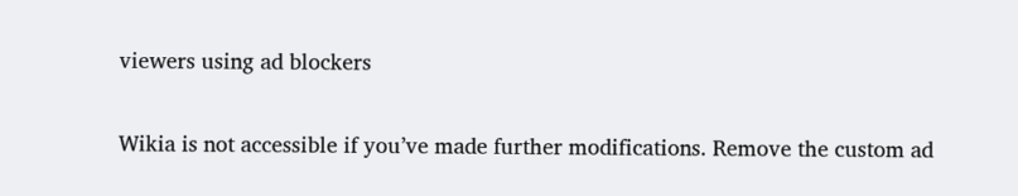viewers using ad blockers

Wikia is not accessible if you’ve made further modifications. Remove the custom ad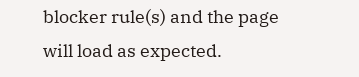blocker rule(s) and the page will load as expected.